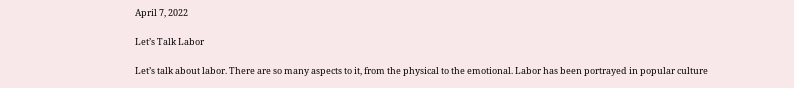April 7, 2022

Let’s Talk Labor

Let’s talk about labor. There are so many aspects to it, from the physical to the emotional. Labor has been portrayed in popular culture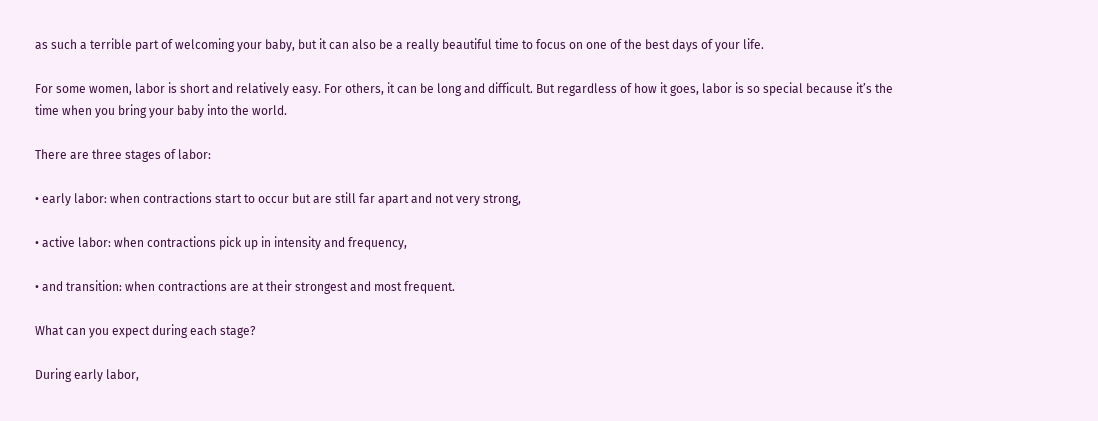as such a terrible part of welcoming your baby, but it can also be a really beautiful time to focus on one of the best days of your life.

For some women, labor is short and relatively easy. For others, it can be long and difficult. But regardless of how it goes, labor is so special because it’s the time when you bring your baby into the world.

There are three stages of labor:

• early labor: when contractions start to occur but are still far apart and not very strong,

• active labor: when contractions pick up in intensity and frequency,

• and transition: when contractions are at their strongest and most frequent.

What can you expect during each stage?

During early labor,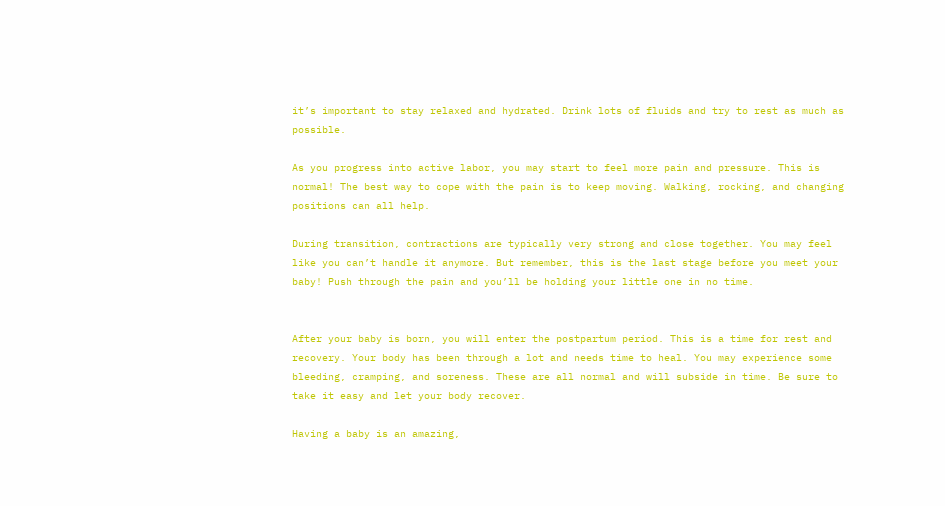it’s important to stay relaxed and hydrated. Drink lots of fluids and try to rest as much as possible.

As you progress into active labor, you may start to feel more pain and pressure. This is normal! The best way to cope with the pain is to keep moving. Walking, rocking, and changing positions can all help.

During transition, contractions are typically very strong and close together. You may feel like you can’t handle it anymore. But remember, this is the last stage before you meet your baby! Push through the pain and you’ll be holding your little one in no time.


After your baby is born, you will enter the postpartum period. This is a time for rest and recovery. Your body has been through a lot and needs time to heal. You may experience some bleeding, cramping, and soreness. These are all normal and will subside in time. Be sure to take it easy and let your body recover.

Having a baby is an amazing,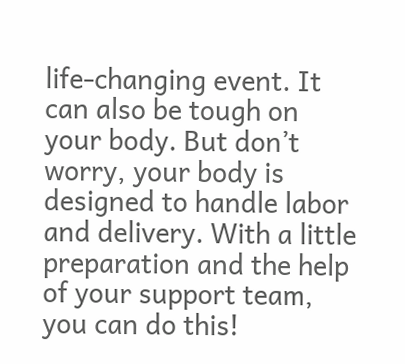life-changing event. It can also be tough on your body. But don’t worry, your body is designed to handle labor and delivery. With a little preparation and the help of your support team, you can do this!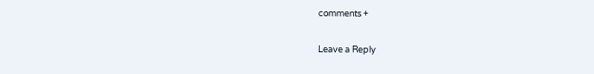comments +

Leave a Reply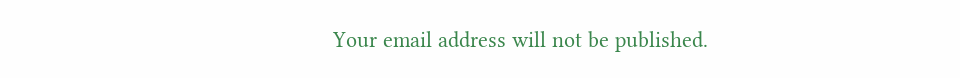Your email address will not be published.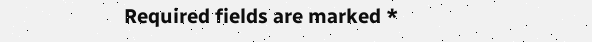Required fields are marked *